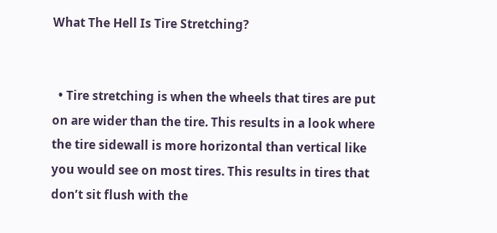What The Hell Is Tire Stretching?


  • Tire stretching is when the wheels that tires are put on are wider than the tire. This results in a look where the tire sidewall is more horizontal than vertical like you would see on most tires. This results in tires that don’t sit flush with the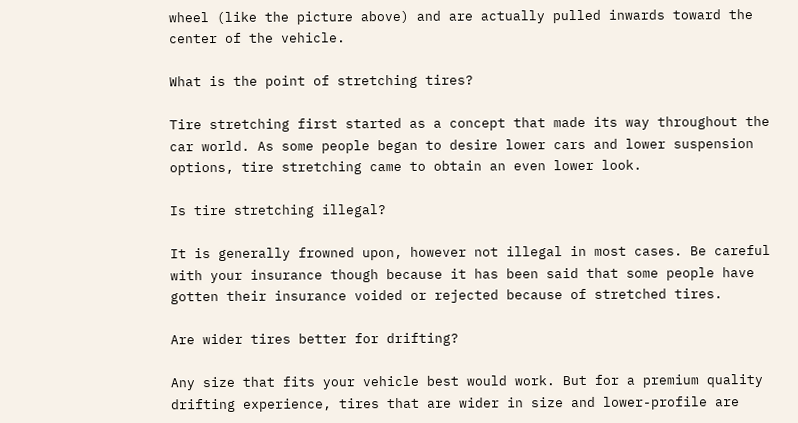wheel (like the picture above) and are actually pulled inwards toward the center of the vehicle.

What is the point of stretching tires?

Tire stretching first started as a concept that made its way throughout the car world. As some people began to desire lower cars and lower suspension options, tire stretching came to obtain an even lower look.

Is tire stretching illegal?

It is generally frowned upon, however not illegal in most cases. Be careful with your insurance though because it has been said that some people have gotten their insurance voided or rejected because of stretched tires.

Are wider tires better for drifting?

Any size that fits your vehicle best would work. But for a premium quality drifting experience, tires that are wider in size and lower-profile are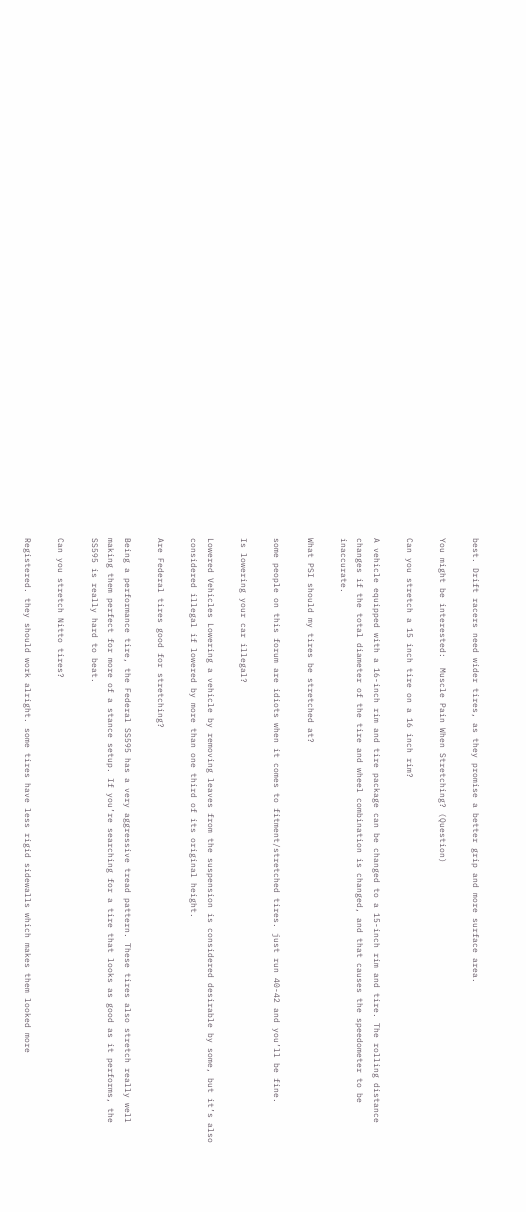best. Drift racers need wider tires, as they promise a better grip and more surface area.

You might be interested:  Muscle Pain When Stretching? (Question)

Can you stretch a 15 inch tire on a 16 inch rim?

A vehicle equipped with a 16-inch rim and tire package can be changed to a 15-inch rim and tire. The rolling distance changes if the total diameter of the tire and wheel combination is changed, and that causes the speedometer to be inaccurate.

What PSI should my tires be stretched at?

some people on this forum are idiots when it comes to fitment/stretched tires. just run 40-42 and you’ll be fine.

Is lowering your car illegal?

Lowered Vehicles Lowering a vehicle by removing leaves from the suspension is considered desirable by some, but it’s also considered illegal if lowered by more than one third of its original height.

Are Federal tires good for stretching?

Being a performance tire, the Federal SS595 has a very aggressive tread pattern. These tires also stretch really well making them perfect for more of a stance setup. If you’re searching for a tire that looks as good as it performs, the SS595 is really hard to beat.

Can you stretch Nitto tires?

Registered. they should work alright. some tires have less rigid sidewalls which makes them looked more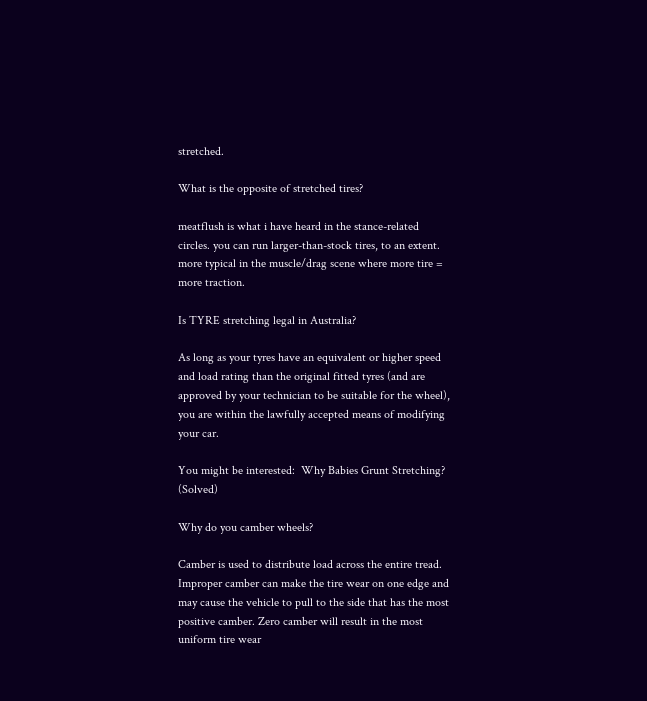stretched.

What is the opposite of stretched tires?

meatflush is what i have heard in the stance-related circles. you can run larger-than-stock tires, to an extent. more typical in the muscle/drag scene where more tire = more traction.

Is TYRE stretching legal in Australia?

As long as your tyres have an equivalent or higher speed and load rating than the original fitted tyres (and are approved by your technician to be suitable for the wheel), you are within the lawfully accepted means of modifying your car.

You might be interested:  Why Babies Grunt Stretching? (Solved)

Why do you camber wheels?

Camber is used to distribute load across the entire tread. Improper camber can make the tire wear on one edge and may cause the vehicle to pull to the side that has the most positive camber. Zero camber will result in the most uniform tire wear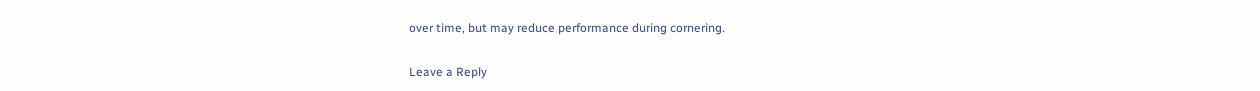over time, but may reduce performance during cornering.

Leave a Reply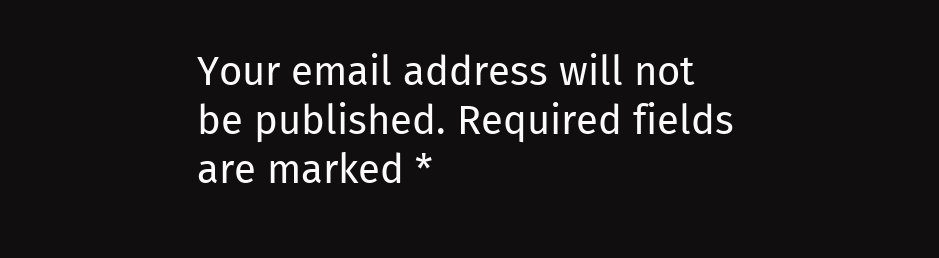Your email address will not be published. Required fields are marked *